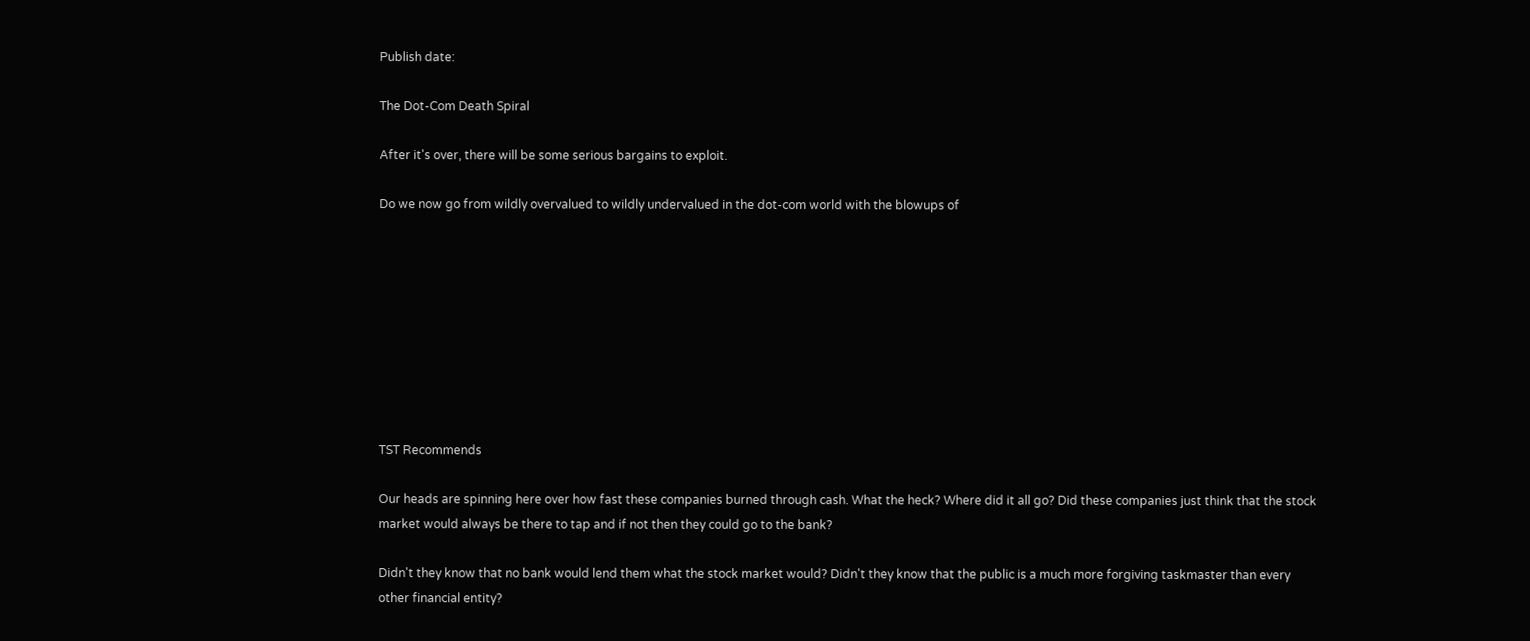Publish date:

The Dot-Com Death Spiral

After it's over, there will be some serious bargains to exploit.

Do we now go from wildly overvalued to wildly undervalued in the dot-com world with the blowups of









TST Recommends

Our heads are spinning here over how fast these companies burned through cash. What the heck? Where did it all go? Did these companies just think that the stock market would always be there to tap and if not then they could go to the bank?

Didn't they know that no bank would lend them what the stock market would? Didn't they know that the public is a much more forgiving taskmaster than every other financial entity?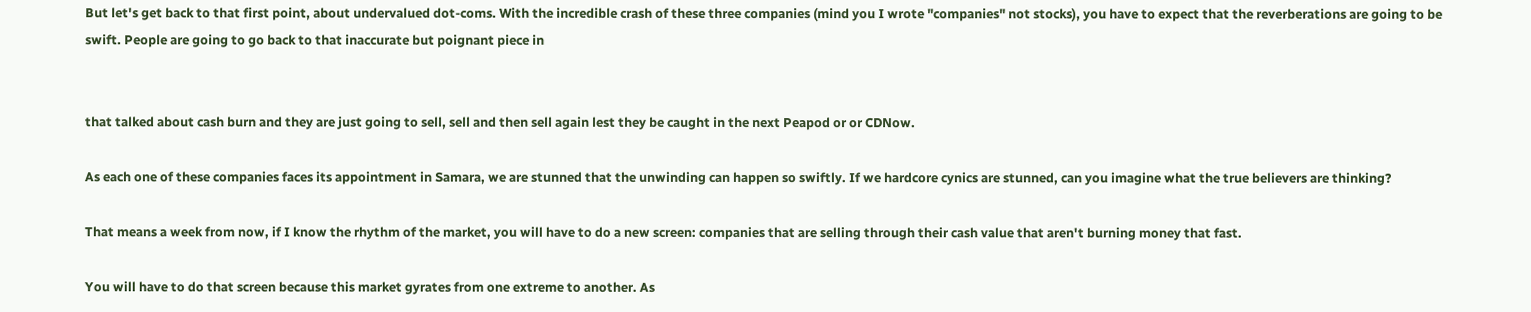But let's get back to that first point, about undervalued dot-coms. With the incredible crash of these three companies (mind you I wrote "companies" not stocks), you have to expect that the reverberations are going to be swift. People are going to go back to that inaccurate but poignant piece in


that talked about cash burn and they are just going to sell, sell and then sell again lest they be caught in the next Peapod or or CDNow.

As each one of these companies faces its appointment in Samara, we are stunned that the unwinding can happen so swiftly. If we hardcore cynics are stunned, can you imagine what the true believers are thinking?

That means a week from now, if I know the rhythm of the market, you will have to do a new screen: companies that are selling through their cash value that aren't burning money that fast.

You will have to do that screen because this market gyrates from one extreme to another. As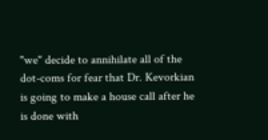"we" decide to annihilate all of the dot-coms for fear that Dr. Kevorkian is going to make a house call after he is done with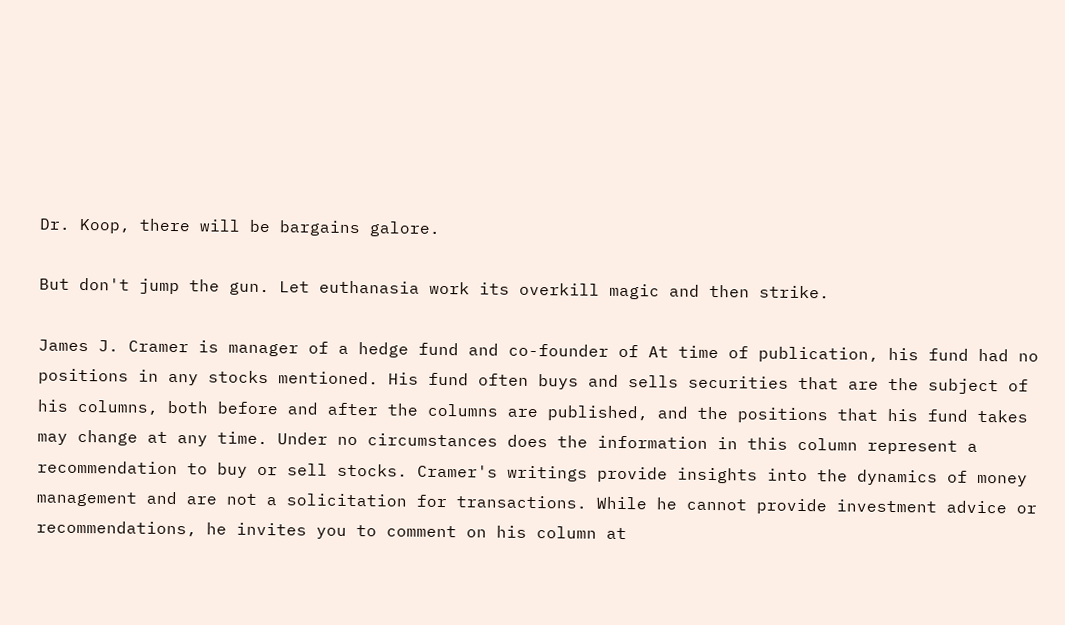Dr. Koop, there will be bargains galore.

But don't jump the gun. Let euthanasia work its overkill magic and then strike.

James J. Cramer is manager of a hedge fund and co-founder of At time of publication, his fund had no positions in any stocks mentioned. His fund often buys and sells securities that are the subject of his columns, both before and after the columns are published, and the positions that his fund takes may change at any time. Under no circumstances does the information in this column represent a recommendation to buy or sell stocks. Cramer's writings provide insights into the dynamics of money management and are not a solicitation for transactions. While he cannot provide investment advice or recommendations, he invites you to comment on his column at